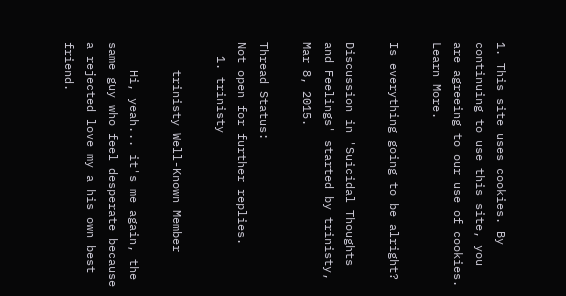1. This site uses cookies. By continuing to use this site, you are agreeing to our use of cookies. Learn More.

Is everything going to be alright?

Discussion in 'Suicidal Thoughts and Feelings' started by trinisty, Mar 8, 2015.

Thread Status:
Not open for further replies.
  1. trinisty

    trinisty Well-Known Member

    Hi, yeah... it's me again, the same guy who feel desperate because a rejected love my a his own best friend.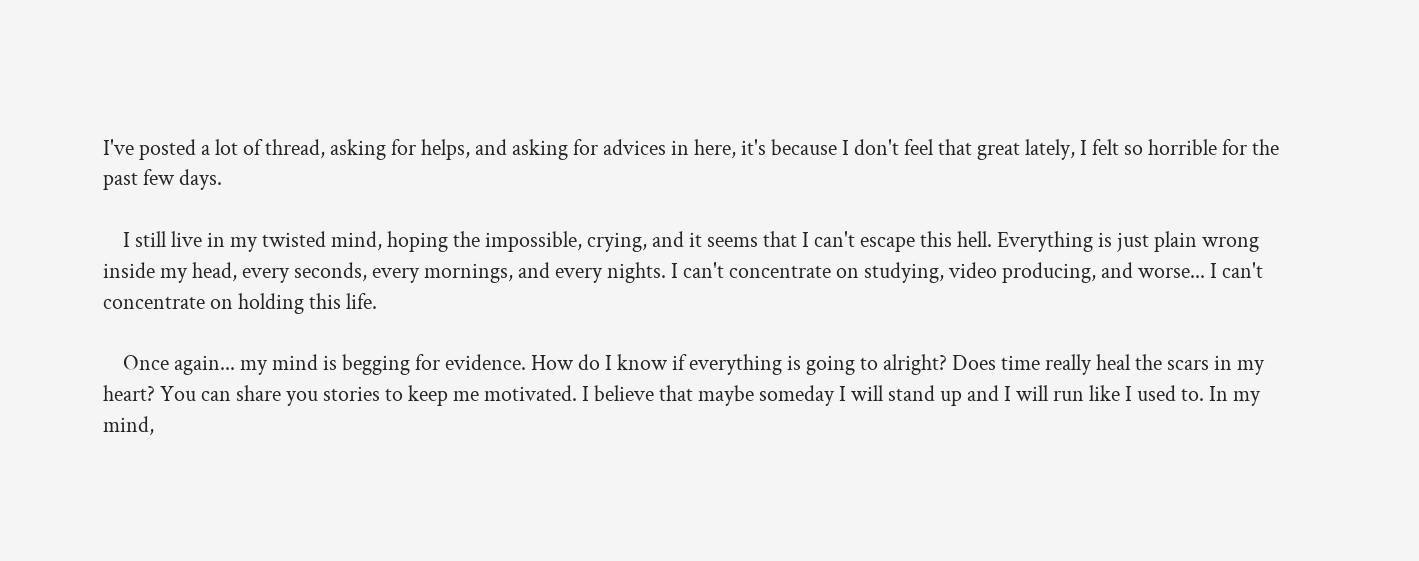I've posted a lot of thread, asking for helps, and asking for advices in here, it's because I don't feel that great lately, I felt so horrible for the past few days.

    I still live in my twisted mind, hoping the impossible, crying, and it seems that I can't escape this hell. Everything is just plain wrong inside my head, every seconds, every mornings, and every nights. I can't concentrate on studying, video producing, and worse... I can't concentrate on holding this life.

    Once again... my mind is begging for evidence. How do I know if everything is going to alright? Does time really heal the scars in my heart? You can share you stories to keep me motivated. I believe that maybe someday I will stand up and I will run like I used to. In my mind,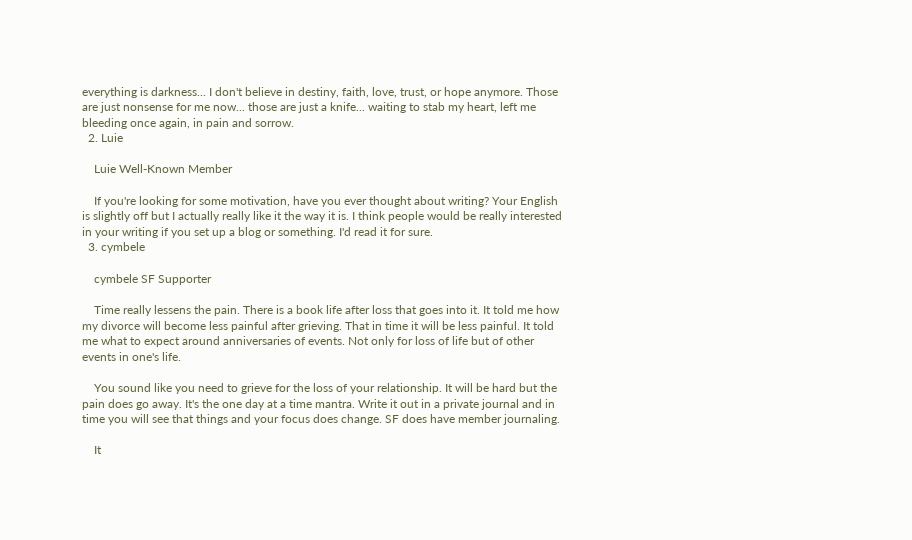everything is darkness... I don't believe in destiny, faith, love, trust, or hope anymore. Those are just nonsense for me now... those are just a knife... waiting to stab my heart, left me bleeding once again, in pain and sorrow.
  2. Luie

    Luie Well-Known Member

    If you're looking for some motivation, have you ever thought about writing? Your English is slightly off but I actually really like it the way it is. I think people would be really interested in your writing if you set up a blog or something. I'd read it for sure.
  3. cymbele

    cymbele SF Supporter

    Time really lessens the pain. There is a book life after loss that goes into it. It told me how my divorce will become less painful after grieving. That in time it will be less painful. It told me what to expect around anniversaries of events. Not only for loss of life but of other events in one's life.

    You sound like you need to grieve for the loss of your relationship. It will be hard but the pain does go away. It's the one day at a time mantra. Write it out in a private journal and in time you will see that things and your focus does change. SF does have member journaling.

    It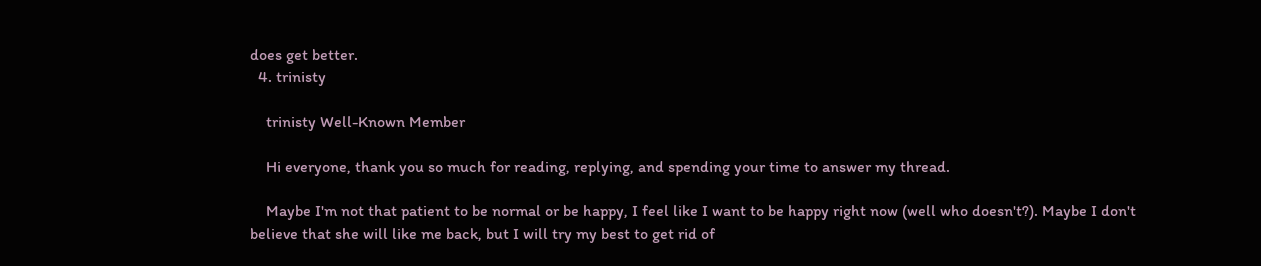does get better.
  4. trinisty

    trinisty Well-Known Member

    Hi everyone, thank you so much for reading, replying, and spending your time to answer my thread.

    Maybe I'm not that patient to be normal or be happy, I feel like I want to be happy right now (well who doesn't?). Maybe I don't believe that she will like me back, but I will try my best to get rid of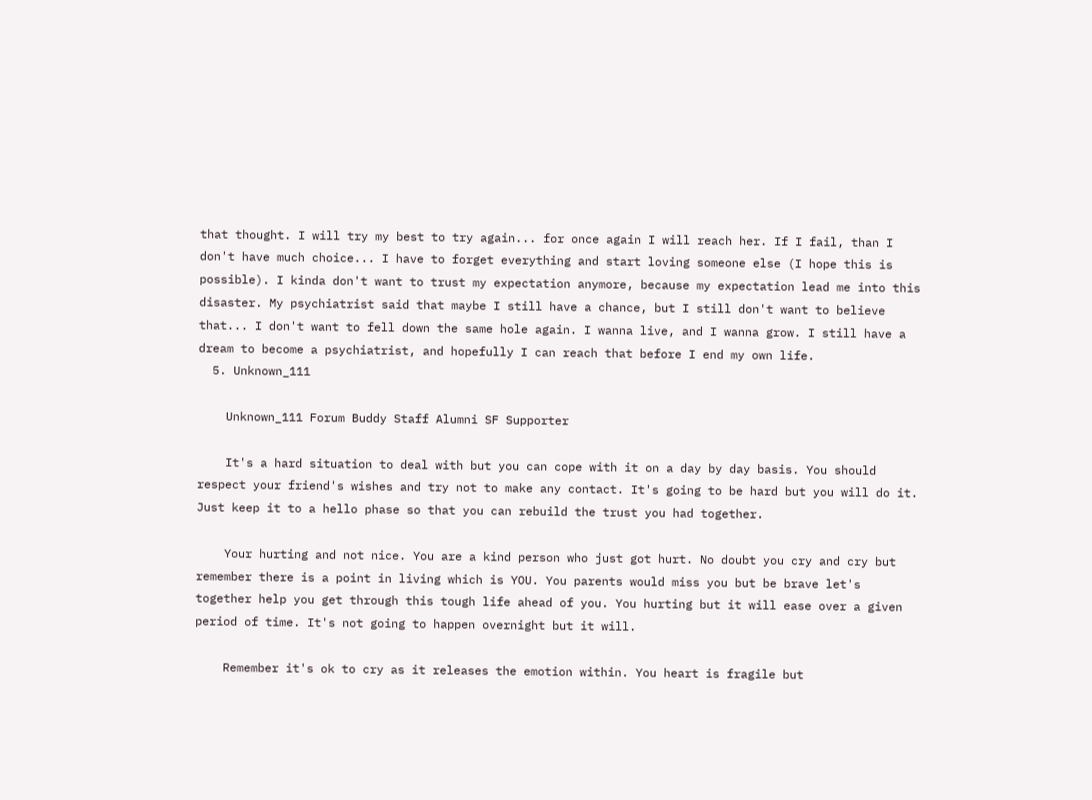that thought. I will try my best to try again... for once again I will reach her. If I fail, than I don't have much choice... I have to forget everything and start loving someone else (I hope this is possible). I kinda don't want to trust my expectation anymore, because my expectation lead me into this disaster. My psychiatrist said that maybe I still have a chance, but I still don't want to believe that... I don't want to fell down the same hole again. I wanna live, and I wanna grow. I still have a dream to become a psychiatrist, and hopefully I can reach that before I end my own life.
  5. Unknown_111

    Unknown_111 Forum Buddy Staff Alumni SF Supporter

    It's a hard situation to deal with but you can cope with it on a day by day basis. You should respect your friend's wishes and try not to make any contact. It's going to be hard but you will do it. Just keep it to a hello phase so that you can rebuild the trust you had together.

    Your hurting and not nice. You are a kind person who just got hurt. No doubt you cry and cry but remember there is a point in living which is YOU. You parents would miss you but be brave let's together help you get through this tough life ahead of you. You hurting but it will ease over a given period of time. It's not going to happen overnight but it will.

    Remember it's ok to cry as it releases the emotion within. You heart is fragile but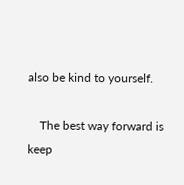also be kind to yourself.

    The best way forward is keep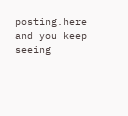posting.here and you keep seeing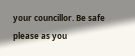your councillor. Be safe please as you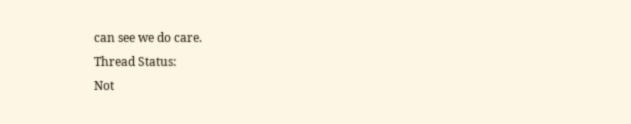can see we do care.
Thread Status:
Not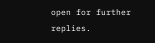open for further replies.